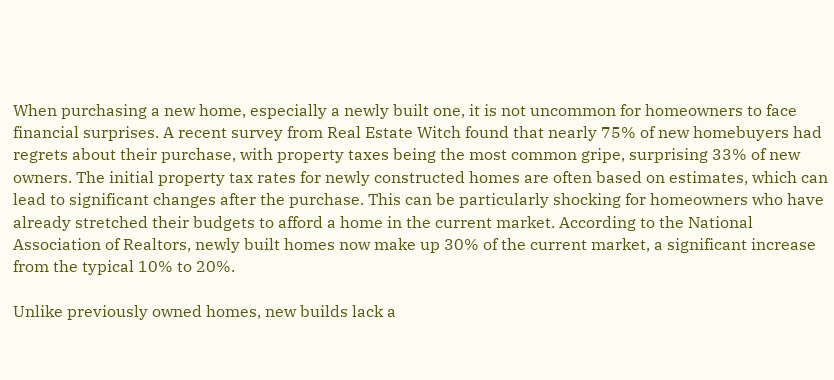When purchasing a new home, especially a newly built one, it is not uncommon for homeowners to face financial surprises. A recent survey from Real Estate Witch found that nearly 75% of new homebuyers had regrets about their purchase, with property taxes being the most common gripe, surprising 33% of new owners. The initial property tax rates for newly constructed homes are often based on estimates, which can lead to significant changes after the purchase. This can be particularly shocking for homeowners who have already stretched their budgets to afford a home in the current market. According to the National Association of Realtors, newly built homes now make up 30% of the current market, a significant increase from the typical 10% to 20%.

Unlike previously owned homes, new builds lack a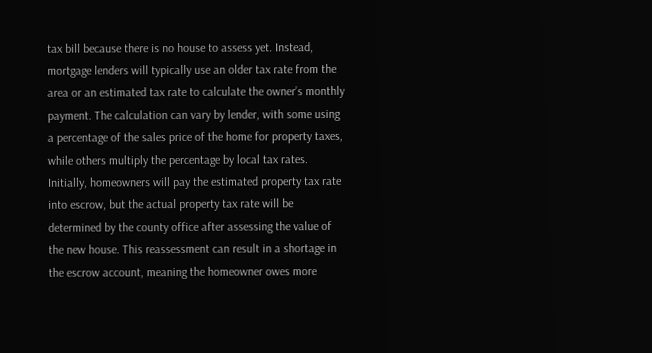tax bill because there is no house to assess yet. Instead, mortgage lenders will typically use an older tax rate from the area or an estimated tax rate to calculate the owner’s monthly payment. The calculation can vary by lender, with some using a percentage of the sales price of the home for property taxes, while others multiply the percentage by local tax rates. Initially, homeowners will pay the estimated property tax rate into escrow, but the actual property tax rate will be determined by the county office after assessing the value of the new house. This reassessment can result in a shortage in the escrow account, meaning the homeowner owes more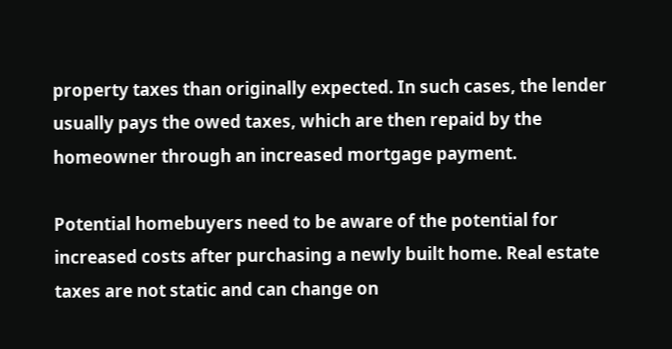property taxes than originally expected. In such cases, the lender usually pays the owed taxes, which are then repaid by the homeowner through an increased mortgage payment.

Potential homebuyers need to be aware of the potential for increased costs after purchasing a newly built home. Real estate taxes are not static and can change on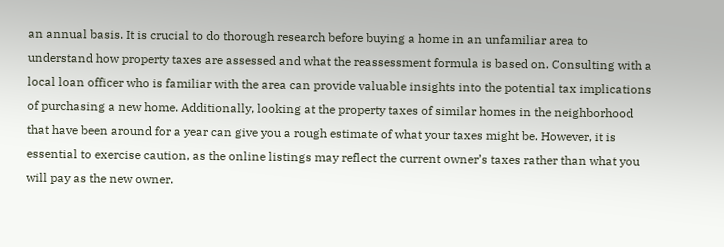an annual basis. It is crucial to do thorough research before buying a home in an unfamiliar area to understand how property taxes are assessed and what the reassessment formula is based on. Consulting with a local loan officer who is familiar with the area can provide valuable insights into the potential tax implications of purchasing a new home. Additionally, looking at the property taxes of similar homes in the neighborhood that have been around for a year can give you a rough estimate of what your taxes might be. However, it is essential to exercise caution, as the online listings may reflect the current owner’s taxes rather than what you will pay as the new owner.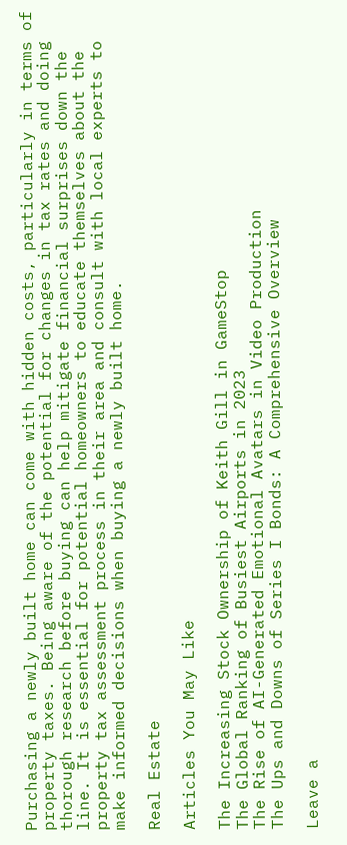Purchasing a newly built home can come with hidden costs, particularly in terms of property taxes. Being aware of the potential for changes in tax rates and doing thorough research before buying can help mitigate financial surprises down the line. It is essential for potential homeowners to educate themselves about the property tax assessment process in their area and consult with local experts to make informed decisions when buying a newly built home.

Real Estate

Articles You May Like

The Increasing Stock Ownership of Keith Gill in GameStop
The Global Ranking of Busiest Airports in 2023
The Rise of AI-Generated Emotional Avatars in Video Production
The Ups and Downs of Series I Bonds: A Comprehensive Overview

Leave a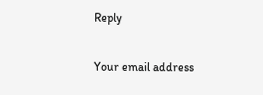Reply

Your email address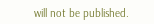will not be published.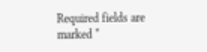Required fields are marked *